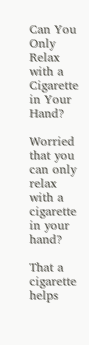Can You Only Relax with a Cigarette in Your Hand?

Worried that you can only relax with a cigarette in your hand?

That a cigarette helps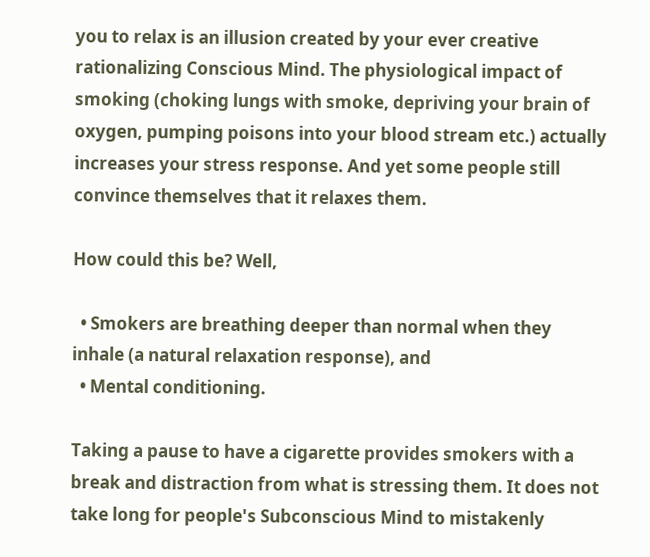you to relax is an illusion created by your ever creative rationalizing Conscious Mind. The physiological impact of smoking (choking lungs with smoke, depriving your brain of oxygen, pumping poisons into your blood stream etc.) actually increases your stress response. And yet some people still convince themselves that it relaxes them.

How could this be? Well,

  • Smokers are breathing deeper than normal when they inhale (a natural relaxation response), and
  • Mental conditioning.

Taking a pause to have a cigarette provides smokers with a break and distraction from what is stressing them. It does not take long for people's Subconscious Mind to mistakenly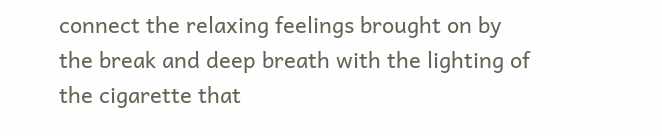connect the relaxing feelings brought on by the break and deep breath with the lighting of the cigarette that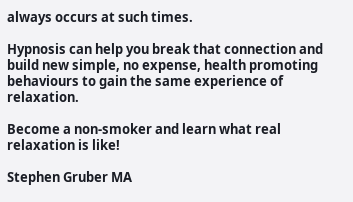always occurs at such times.

Hypnosis can help you break that connection and build new simple, no expense, health promoting behaviours to gain the same experience of relaxation.

Become a non-smoker and learn what real relaxation is like!

Stephen Gruber MA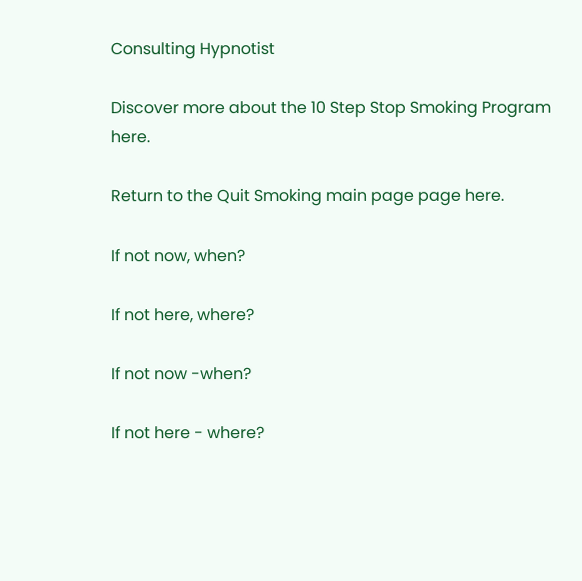Consulting Hypnotist

Discover more about the 10 Step Stop Smoking Program here.

Return to the Quit Smoking main page page here.

If not now, when?

If not here, where?

If not now -when?

If not here - where?